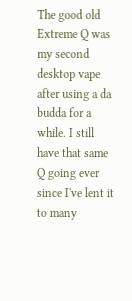The good old Extreme Q was my second desktop vape after using a da budda for a while. I still have that same Q going ever since I've lent it to many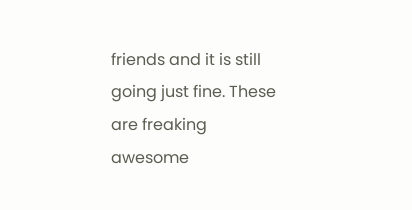friends and it is still going just fine. These are freaking awesome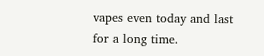vapes even today and last for a long time.